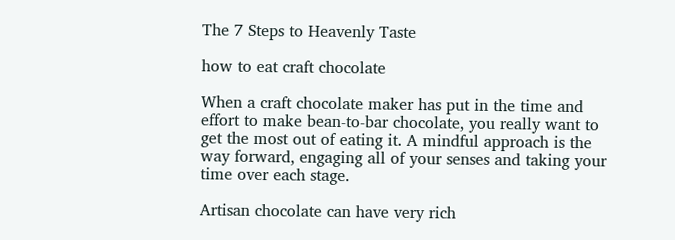The 7 Steps to Heavenly Taste

how to eat craft chocolate

When a craft chocolate maker has put in the time and effort to make bean-to-bar chocolate, you really want to get the most out of eating it. A mindful approach is the way forward, engaging all of your senses and taking your time over each stage.

Artisan chocolate can have very rich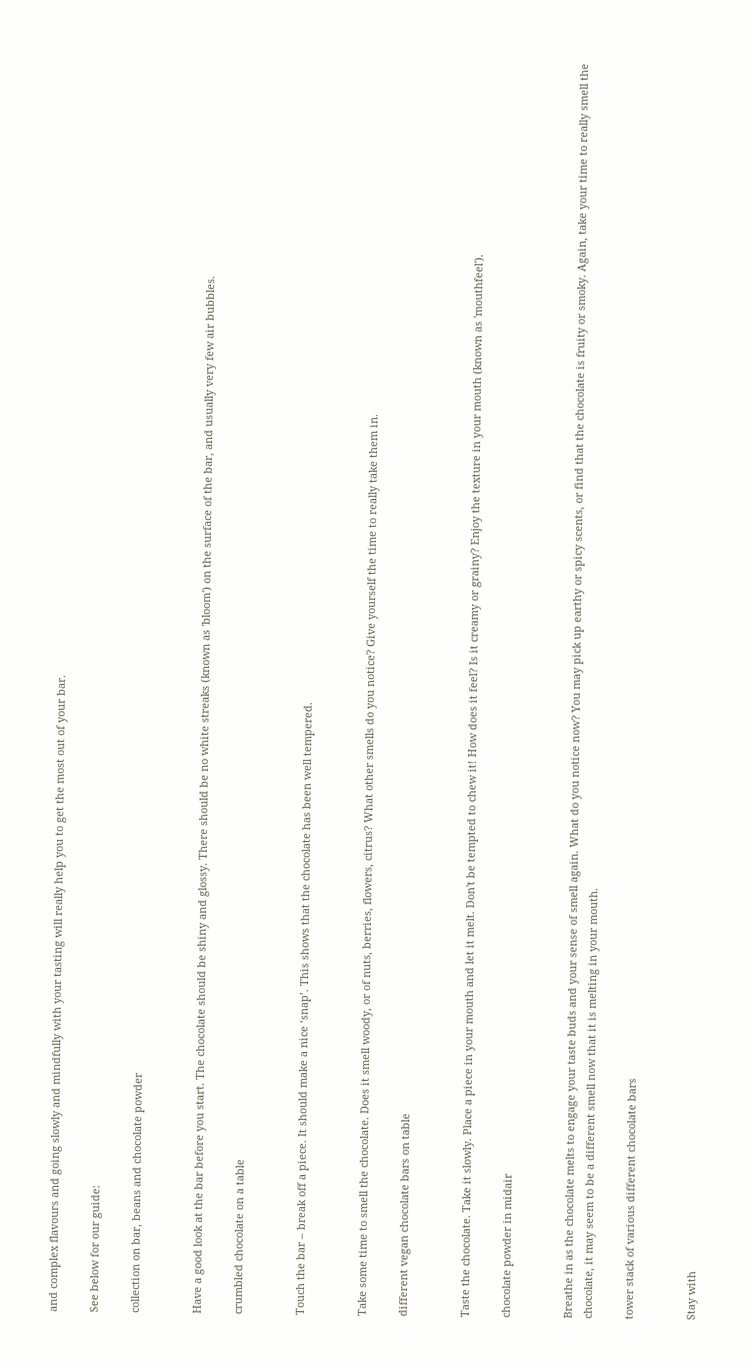and complex flavours and going slowly and mindfully with your tasting will really help you to get the most out of your bar.

See below for our guide:

collection on bar, beans and chocolate powder


Have a good look at the bar before you start. The chocolate should be shiny and glossy. There should be no white streaks (known as 'bloom') on the surface of the bar, and usually very few air bubbles.

crumbled chocolate on a table


Touch the bar – break off a piece. It should make a nice ‘snap’. This shows that the chocolate has been well tempered.


Take some time to smell the chocolate. Does it smell woody, or of nuts, berries, flowers, citrus? What other smells do you notice? Give yourself the time to really take them in.

different vegan chocolate bars on table


Taste the chocolate. Take it slowly. Place a piece in your mouth and let it melt. Don't be tempted to chew it! How does it feel? Is it creamy or grainy? Enjoy the texture in your mouth (known as 'mouthfeel').

chocolate powder in midair


Breathe in as the chocolate melts to engage your taste buds and your sense of smell again. What do you notice now? You may pick up earthy or spicy scents, or find that the chocolate is fruity or smoky. Again, take your time to really smell the chocolate, it may seem to be a different smell now that it is melting in your mouth.

tower stack of various different chocolate bars


Stay with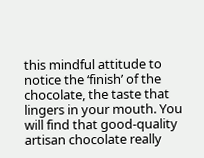this mindful attitude to notice the ‘finish’ of the chocolate, the taste that lingers in your mouth. You will find that good-quality artisan chocolate really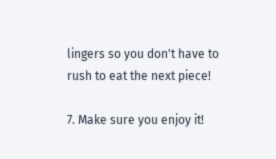lingers so you don't have to rush to eat the next piece!

7. Make sure you enjoy it!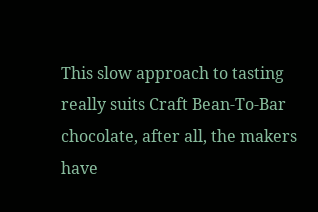This slow approach to tasting really suits Craft Bean-To-Bar chocolate, after all, the makers have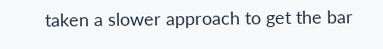taken a slower approach to get the bar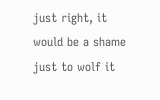just right, it would be a shame just to wolf it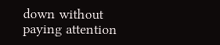down without paying attention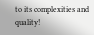to its complexities and quality!